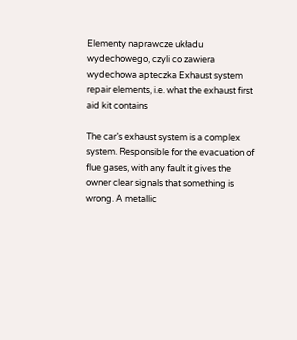Elementy naprawcze układu wydechowego, czyli co zawiera wydechowa apteczka Exhaust system repair elements, i.e. what the exhaust first aid kit contains

The car’s exhaust system is a complex system. Responsible for the evacuation of flue gases, with any fault it gives the owner clear signals that something is wrong. A metallic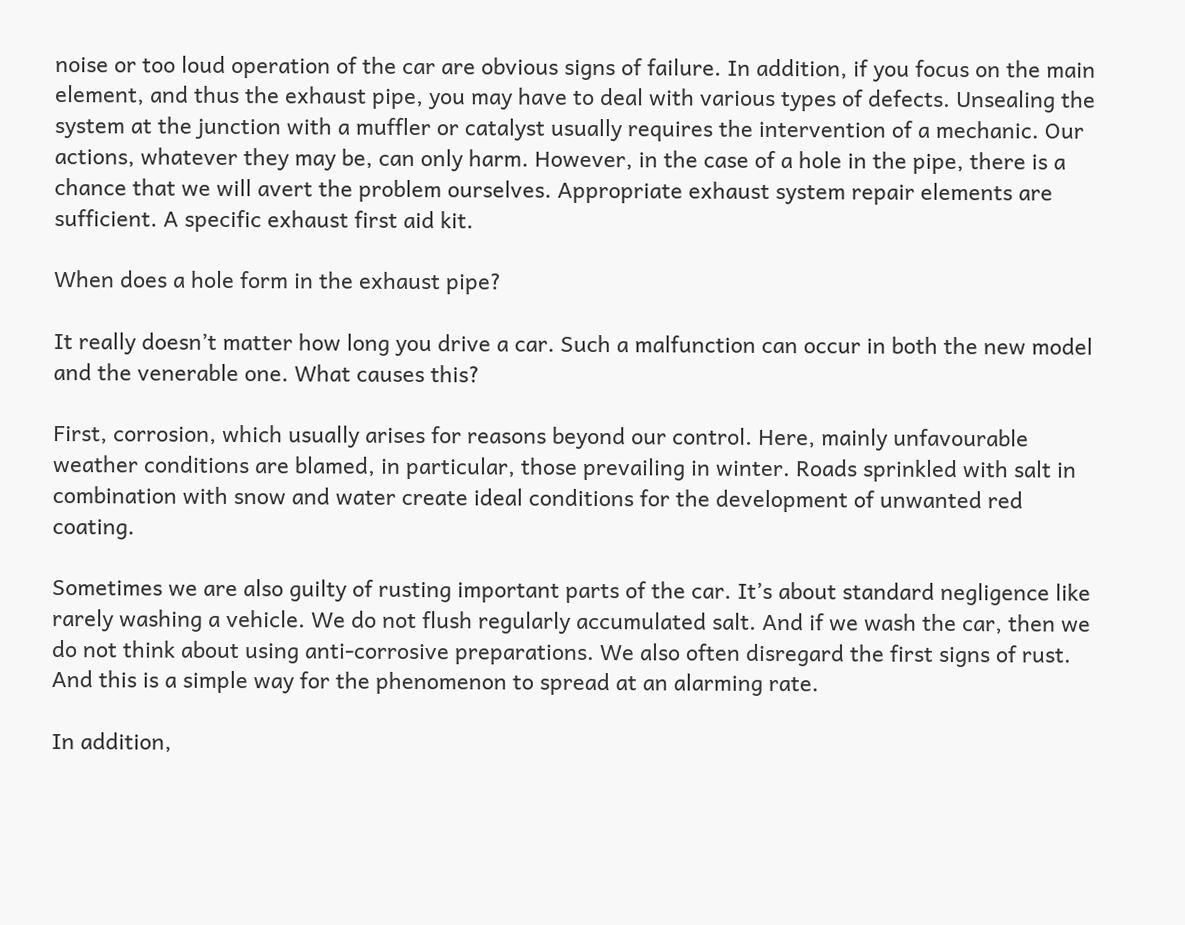noise or too loud operation of the car are obvious signs of failure. In addition, if you focus on the main element, and thus the exhaust pipe, you may have to deal with various types of defects. Unsealing the system at the junction with a muffler or catalyst usually requires the intervention of a mechanic. Our actions, whatever they may be, can only harm. However, in the case of a hole in the pipe, there is a chance that we will avert the problem ourselves. Appropriate exhaust system repair elements are sufficient. A specific exhaust first aid kit.

When does a hole form in the exhaust pipe?

It really doesn’t matter how long you drive a car. Such a malfunction can occur in both the new model and the venerable one. What causes this?

First, corrosion, which usually arises for reasons beyond our control. Here, mainly unfavourable weather conditions are blamed, in particular, those prevailing in winter. Roads sprinkled with salt in combination with snow and water create ideal conditions for the development of unwanted red coating.

Sometimes we are also guilty of rusting important parts of the car. It’s about standard negligence like rarely washing a vehicle. We do not flush regularly accumulated salt. And if we wash the car, then we do not think about using anti-corrosive preparations. We also often disregard the first signs of rust. And this is a simple way for the phenomenon to spread at an alarming rate.

In addition,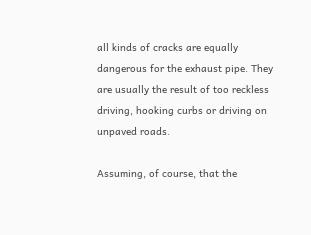all kinds of cracks are equally dangerous for the exhaust pipe. They are usually the result of too reckless driving, hooking curbs or driving on unpaved roads.

Assuming, of course, that the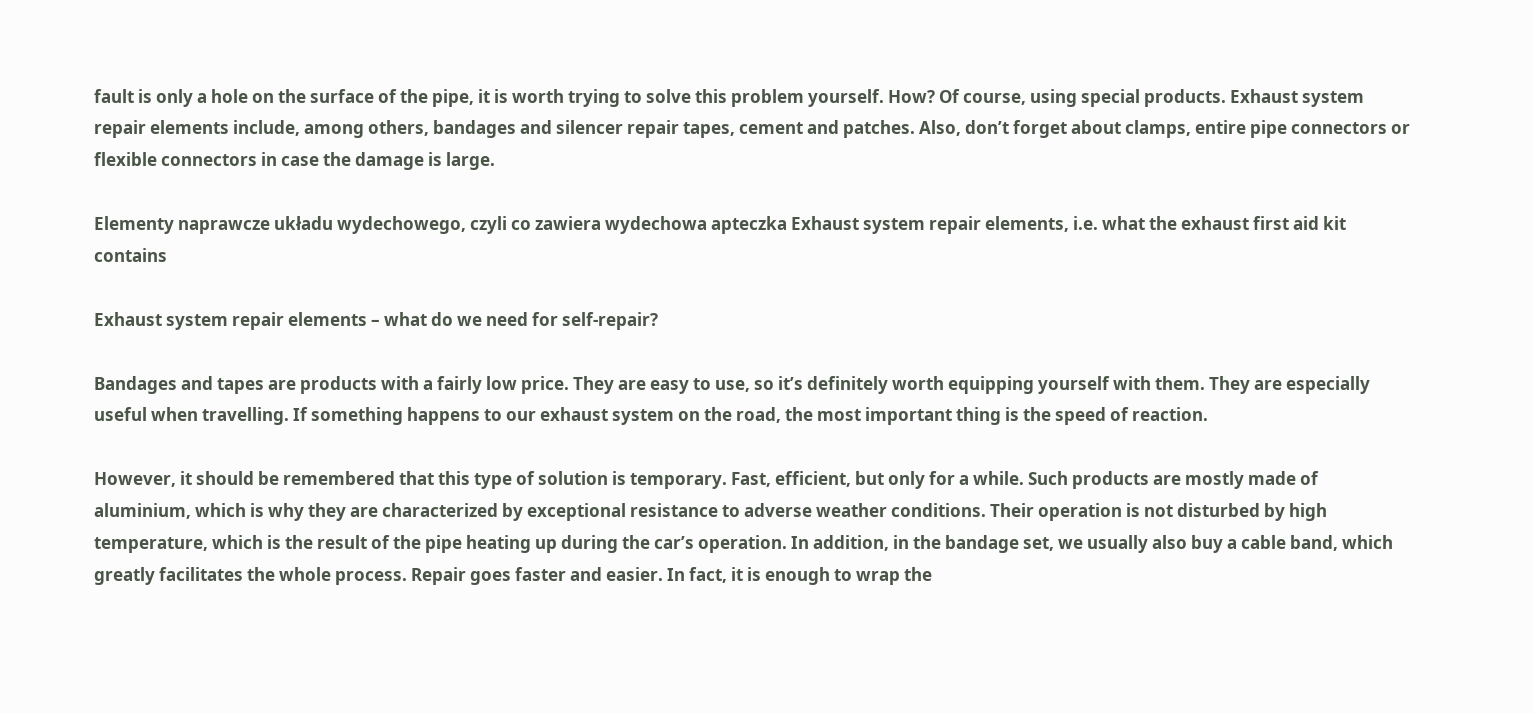fault is only a hole on the surface of the pipe, it is worth trying to solve this problem yourself. How? Of course, using special products. Exhaust system repair elements include, among others, bandages and silencer repair tapes, cement and patches. Also, don’t forget about clamps, entire pipe connectors or flexible connectors in case the damage is large.

Elementy naprawcze układu wydechowego, czyli co zawiera wydechowa apteczka Exhaust system repair elements, i.e. what the exhaust first aid kit contains

Exhaust system repair elements – what do we need for self-repair?

Bandages and tapes are products with a fairly low price. They are easy to use, so it’s definitely worth equipping yourself with them. They are especially useful when travelling. If something happens to our exhaust system on the road, the most important thing is the speed of reaction.

However, it should be remembered that this type of solution is temporary. Fast, efficient, but only for a while. Such products are mostly made of aluminium, which is why they are characterized by exceptional resistance to adverse weather conditions. Their operation is not disturbed by high temperature, which is the result of the pipe heating up during the car’s operation. In addition, in the bandage set, we usually also buy a cable band, which greatly facilitates the whole process. Repair goes faster and easier. In fact, it is enough to wrap the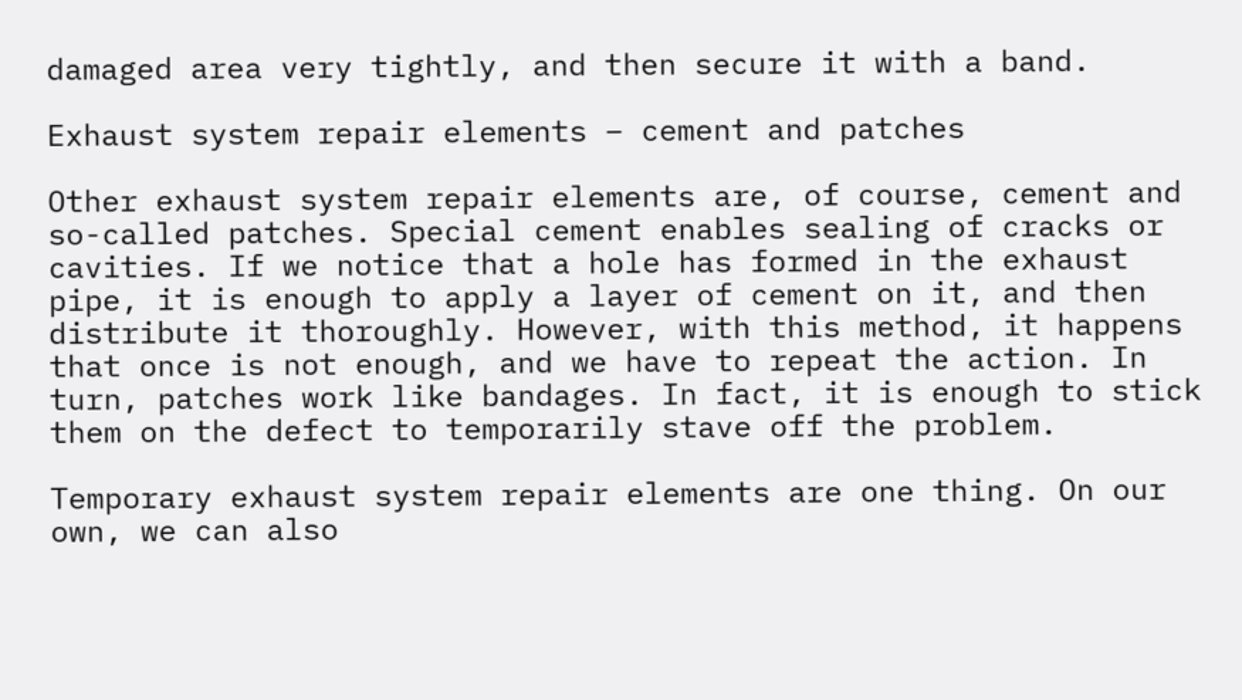damaged area very tightly, and then secure it with a band.

Exhaust system repair elements – cement and patches

Other exhaust system repair elements are, of course, cement and so-called patches. Special cement enables sealing of cracks or cavities. If we notice that a hole has formed in the exhaust pipe, it is enough to apply a layer of cement on it, and then distribute it thoroughly. However, with this method, it happens that once is not enough, and we have to repeat the action. In turn, patches work like bandages. In fact, it is enough to stick them on the defect to temporarily stave off the problem.

Temporary exhaust system repair elements are one thing. On our own, we can also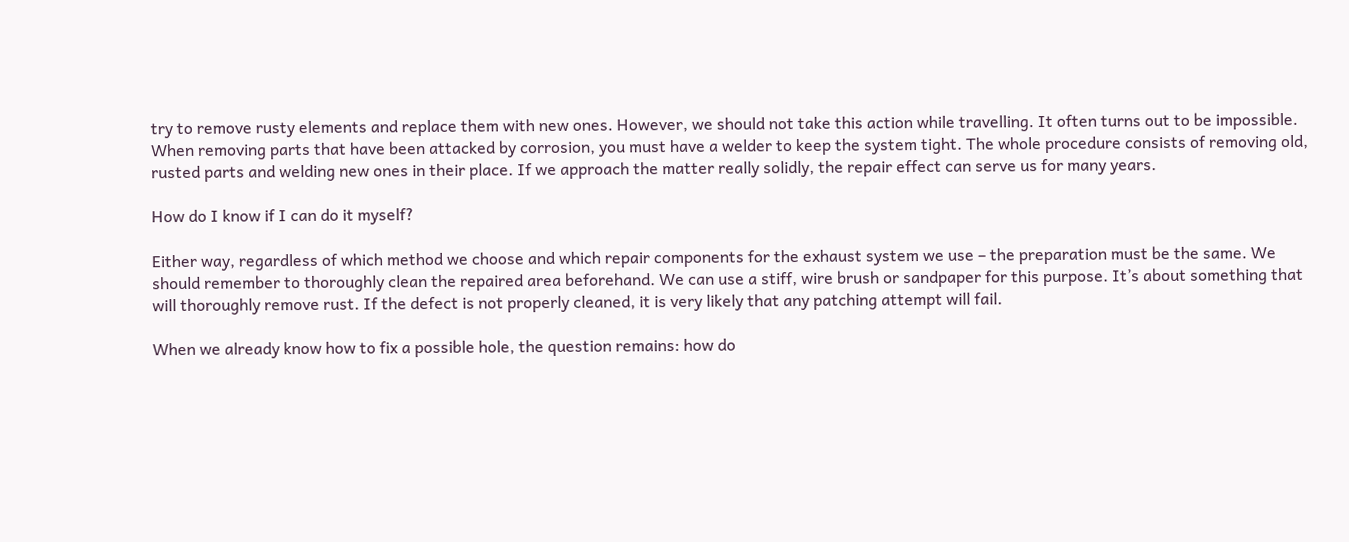try to remove rusty elements and replace them with new ones. However, we should not take this action while travelling. It often turns out to be impossible. When removing parts that have been attacked by corrosion, you must have a welder to keep the system tight. The whole procedure consists of removing old, rusted parts and welding new ones in their place. If we approach the matter really solidly, the repair effect can serve us for many years.

How do I know if I can do it myself?

Either way, regardless of which method we choose and which repair components for the exhaust system we use – the preparation must be the same. We should remember to thoroughly clean the repaired area beforehand. We can use a stiff, wire brush or sandpaper for this purpose. It’s about something that will thoroughly remove rust. If the defect is not properly cleaned, it is very likely that any patching attempt will fail.

When we already know how to fix a possible hole, the question remains: how do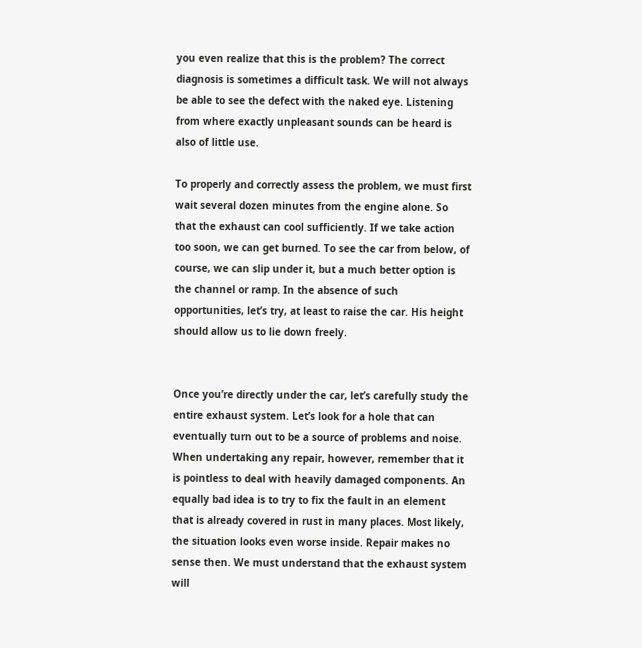you even realize that this is the problem? The correct diagnosis is sometimes a difficult task. We will not always be able to see the defect with the naked eye. Listening from where exactly unpleasant sounds can be heard is also of little use.

To properly and correctly assess the problem, we must first wait several dozen minutes from the engine alone. So that the exhaust can cool sufficiently. If we take action too soon, we can get burned. To see the car from below, of course, we can slip under it, but a much better option is the channel or ramp. In the absence of such opportunities, let’s try, at least to raise the car. His height should allow us to lie down freely.


Once you’re directly under the car, let’s carefully study the entire exhaust system. Let’s look for a hole that can eventually turn out to be a source of problems and noise. When undertaking any repair, however, remember that it is pointless to deal with heavily damaged components. An equally bad idea is to try to fix the fault in an element that is already covered in rust in many places. Most likely, the situation looks even worse inside. Repair makes no sense then. We must understand that the exhaust system will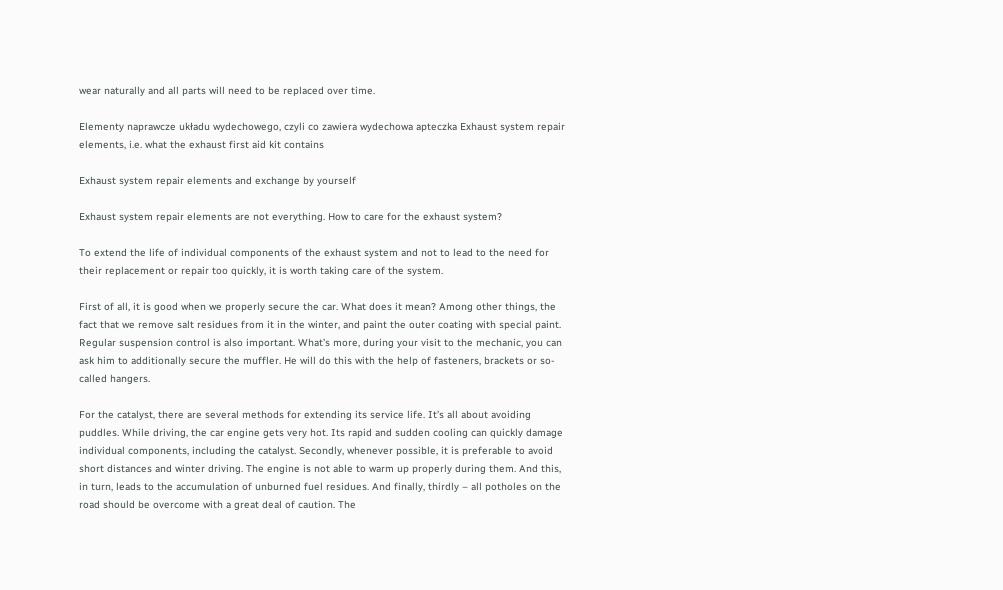wear naturally and all parts will need to be replaced over time.

Elementy naprawcze układu wydechowego, czyli co zawiera wydechowa apteczka Exhaust system repair elements, i.e. what the exhaust first aid kit contains

Exhaust system repair elements and exchange by yourself

Exhaust system repair elements are not everything. How to care for the exhaust system?

To extend the life of individual components of the exhaust system and not to lead to the need for their replacement or repair too quickly, it is worth taking care of the system.

First of all, it is good when we properly secure the car. What does it mean? Among other things, the fact that we remove salt residues from it in the winter, and paint the outer coating with special paint. Regular suspension control is also important. What’s more, during your visit to the mechanic, you can ask him to additionally secure the muffler. He will do this with the help of fasteners, brackets or so-called hangers.

For the catalyst, there are several methods for extending its service life. It’s all about avoiding puddles. While driving, the car engine gets very hot. Its rapid and sudden cooling can quickly damage individual components, including the catalyst. Secondly, whenever possible, it is preferable to avoid short distances and winter driving. The engine is not able to warm up properly during them. And this, in turn, leads to the accumulation of unburned fuel residues. And finally, thirdly – all potholes on the road should be overcome with a great deal of caution. The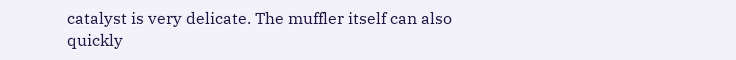catalyst is very delicate. The muffler itself can also quickly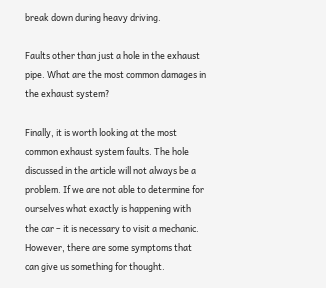break down during heavy driving.

Faults other than just a hole in the exhaust pipe. What are the most common damages in the exhaust system?

Finally, it is worth looking at the most common exhaust system faults. The hole discussed in the article will not always be a problem. If we are not able to determine for ourselves what exactly is happening with the car – it is necessary to visit a mechanic. However, there are some symptoms that can give us something for thought.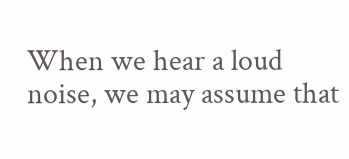When we hear a loud noise, we may assume that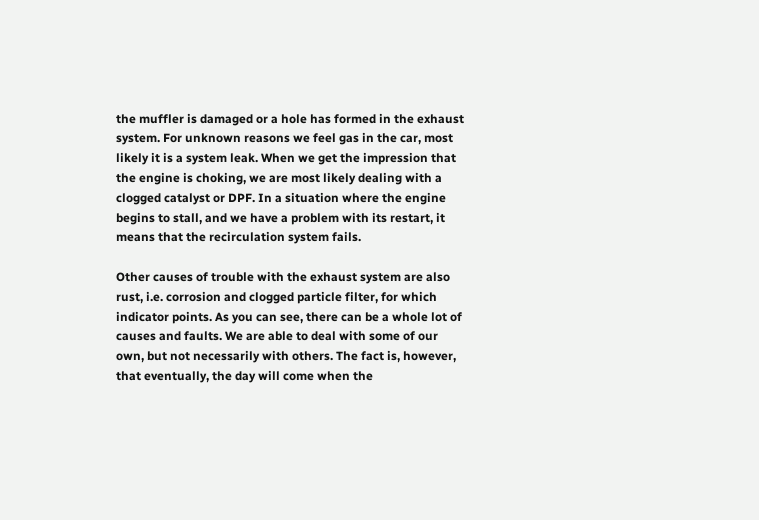the muffler is damaged or a hole has formed in the exhaust system. For unknown reasons we feel gas in the car, most likely it is a system leak. When we get the impression that the engine is choking, we are most likely dealing with a clogged catalyst or DPF. In a situation where the engine begins to stall, and we have a problem with its restart, it means that the recirculation system fails.

Other causes of trouble with the exhaust system are also rust, i.e. corrosion and clogged particle filter, for which indicator points. As you can see, there can be a whole lot of causes and faults. We are able to deal with some of our own, but not necessarily with others. The fact is, however, that eventually, the day will come when the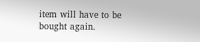item will have to be bought again.